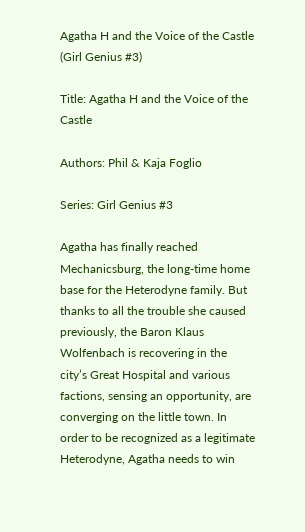Agatha H and the Voice of the Castle (Girl Genius #3)

Title: Agatha H and the Voice of the Castle

Authors: Phil & Kaja Foglio

Series: Girl Genius #3

Agatha has finally reached Mechanicsburg, the long-time home base for the Heterodyne family. But thanks to all the trouble she caused previously, the Baron Klaus Wolfenbach is recovering in the city’s Great Hospital and various factions, sensing an opportunity, are converging on the little town. In order to be recognized as a legitimate Heterodyne, Agatha needs to win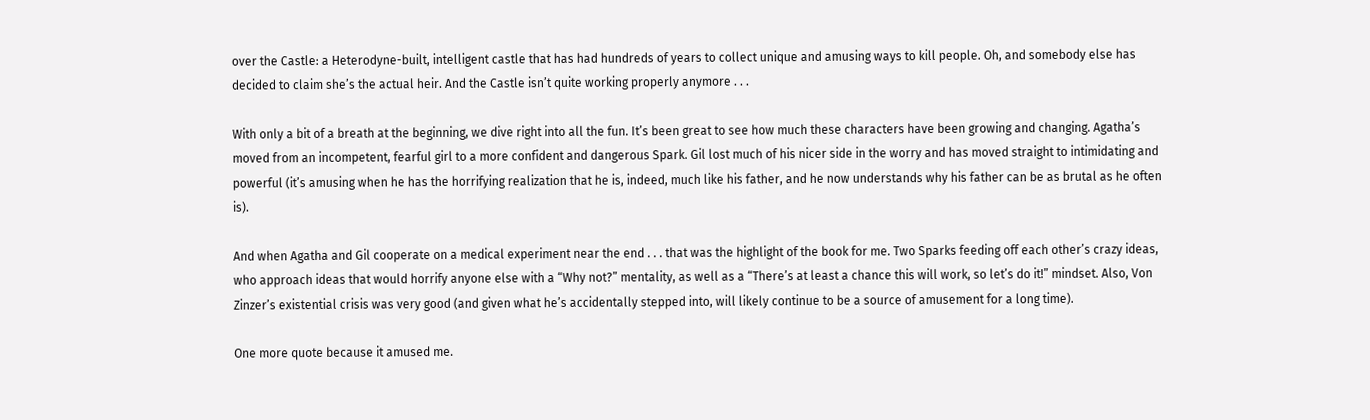over the Castle: a Heterodyne-built, intelligent castle that has had hundreds of years to collect unique and amusing ways to kill people. Oh, and somebody else has decided to claim she’s the actual heir. And the Castle isn’t quite working properly anymore . . .

With only a bit of a breath at the beginning, we dive right into all the fun. It’s been great to see how much these characters have been growing and changing. Agatha’s moved from an incompetent, fearful girl to a more confident and dangerous Spark. Gil lost much of his nicer side in the worry and has moved straight to intimidating and powerful (it’s amusing when he has the horrifying realization that he is, indeed, much like his father, and he now understands why his father can be as brutal as he often is).

And when Agatha and Gil cooperate on a medical experiment near the end . . . that was the highlight of the book for me. Two Sparks feeding off each other’s crazy ideas, who approach ideas that would horrify anyone else with a “Why not?” mentality, as well as a “There’s at least a chance this will work, so let’s do it!” mindset. Also, Von Zinzer’s existential crisis was very good (and given what he’s accidentally stepped into, will likely continue to be a source of amusement for a long time).

One more quote because it amused me.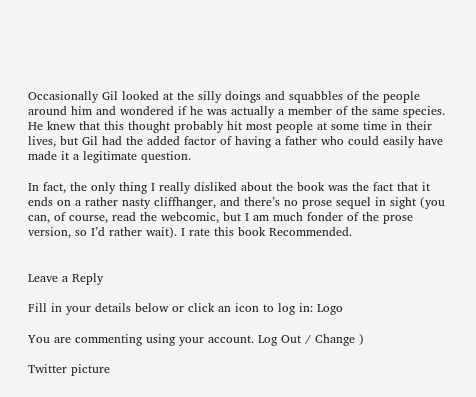Occasionally Gil looked at the silly doings and squabbles of the people around him and wondered if he was actually a member of the same species. He knew that this thought probably hit most people at some time in their lives, but Gil had the added factor of having a father who could easily have made it a legitimate question.

In fact, the only thing I really disliked about the book was the fact that it ends on a rather nasty cliffhanger, and there’s no prose sequel in sight (you can, of course, read the webcomic, but I am much fonder of the prose version, so I’d rather wait). I rate this book Recommended.


Leave a Reply

Fill in your details below or click an icon to log in: Logo

You are commenting using your account. Log Out / Change )

Twitter picture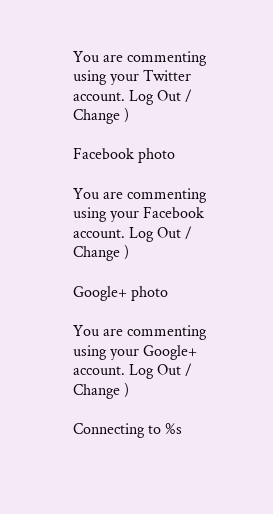You are commenting using your Twitter account. Log Out / Change )

Facebook photo

You are commenting using your Facebook account. Log Out / Change )

Google+ photo

You are commenting using your Google+ account. Log Out / Change )

Connecting to %s